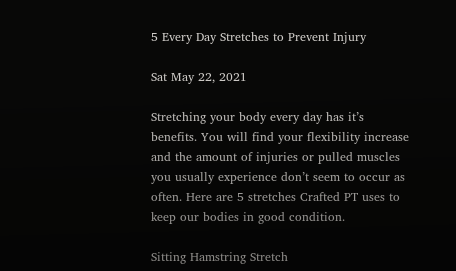5 Every Day Stretches to Prevent Injury

Sat May 22, 2021

Stretching your body every day has it’s benefits. You will find your flexibility increase and the amount of injuries or pulled muscles you usually experience don’t seem to occur as often. Here are 5 stretches Crafted PT uses to keep our bodies in good condition.

Sitting Hamstring Stretch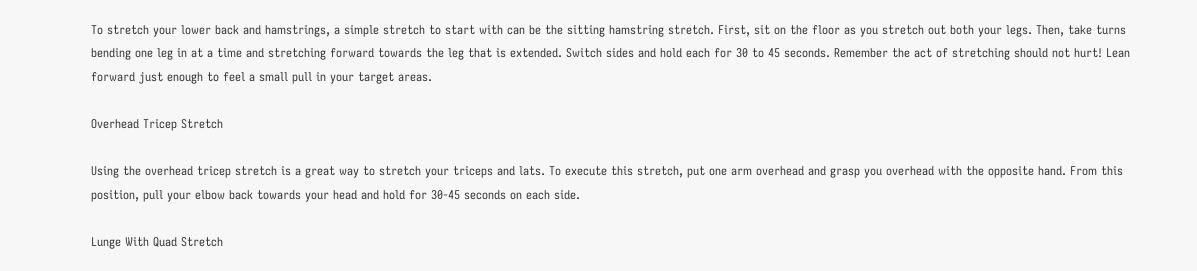To stretch your lower back and hamstrings, a simple stretch to start with can be the sitting hamstring stretch. First, sit on the floor as you stretch out both your legs. Then, take turns bending one leg in at a time and stretching forward towards the leg that is extended. Switch sides and hold each for 30 to 45 seconds. Remember the act of stretching should not hurt! Lean forward just enough to feel a small pull in your target areas.

Overhead Tricep Stretch

Using the overhead tricep stretch is a great way to stretch your triceps and lats. To execute this stretch, put one arm overhead and grasp you overhead with the opposite hand. From this position, pull your elbow back towards your head and hold for 30-45 seconds on each side.

Lunge With Quad Stretch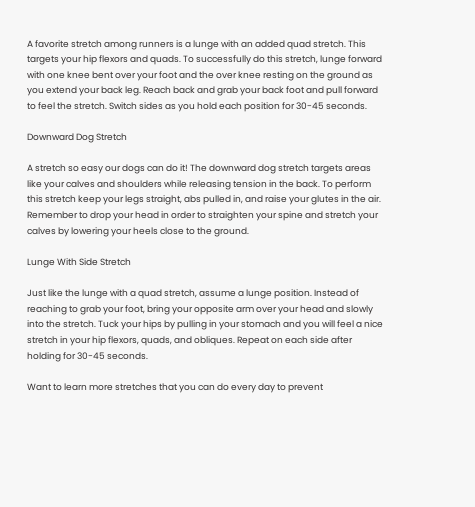A favorite stretch among runners is a lunge with an added quad stretch. This targets your hip flexors and quads. To successfully do this stretch, lunge forward with one knee bent over your foot and the over knee resting on the ground as you extend your back leg. Reach back and grab your back foot and pull forward to feel the stretch. Switch sides as you hold each position for 30-45 seconds.

Downward Dog Stretch

A stretch so easy our dogs can do it! The downward dog stretch targets areas like your calves and shoulders while releasing tension in the back. To perform this stretch keep your legs straight, abs pulled in, and raise your glutes in the air. Remember to drop your head in order to straighten your spine and stretch your calves by lowering your heels close to the ground.

Lunge With Side Stretch

Just like the lunge with a quad stretch, assume a lunge position. Instead of reaching to grab your foot, bring your opposite arm over your head and slowly into the stretch. Tuck your hips by pulling in your stomach and you will feel a nice stretch in your hip flexors, quads, and obliques. Repeat on each side after holding for 30-45 seconds.

Want to learn more stretches that you can do every day to prevent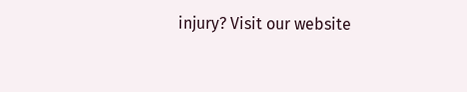injury? Visit our website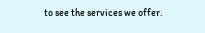to see the services we offer.